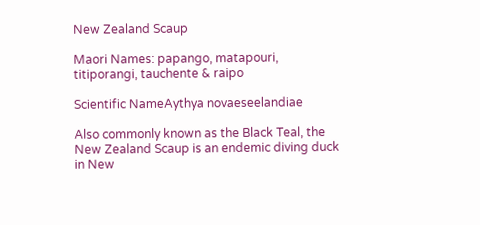New Zealand Scaup

Maori Names: papango, matapouri, titiporangi, tauchente & raipo

Scientific NameAythya novaeseelandiae

Also commonly known as the Black Teal, the New Zealand Scaup is an endemic diving duck in New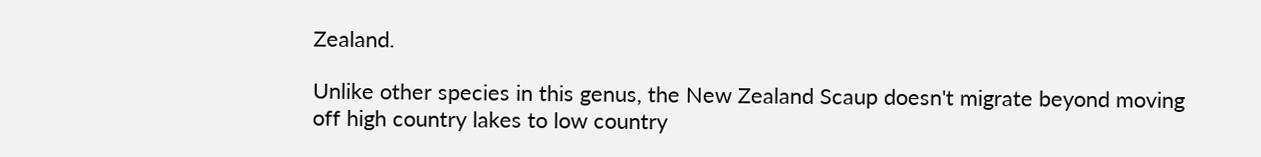Zealand.

Unlike other species in this genus, the New Zealand Scaup doesn't migrate beyond moving off high country lakes to low country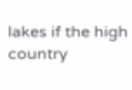lakes if the high country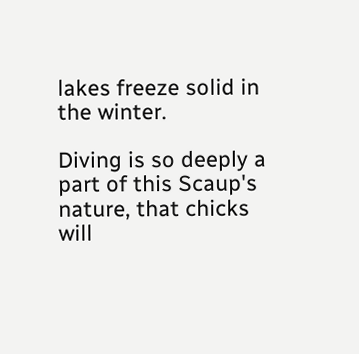lakes freeze solid in the winter.

Diving is so deeply a part of this Scaup's nature, that chicks will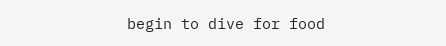begin to dive for food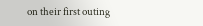on their first outing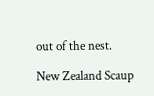out of the nest.

New Zealand Scaup